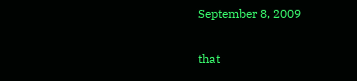September 8, 2009

that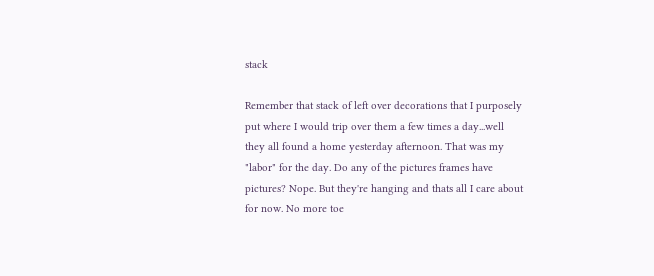stack

Remember that stack of left over decorations that I purposely put where I would trip over them a few times a day...well they all found a home yesterday afternoon. That was my "labor" for the day. Do any of the pictures frames have pictures? Nope. But they're hanging and thats all I care about for now. No more toe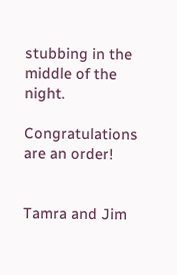stubbing in the middle of the night.

Congratulations are an order!


Tamra and Jim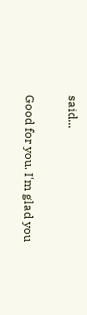said...

Good for you. I'm glad you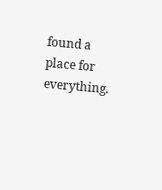found a place for everything.